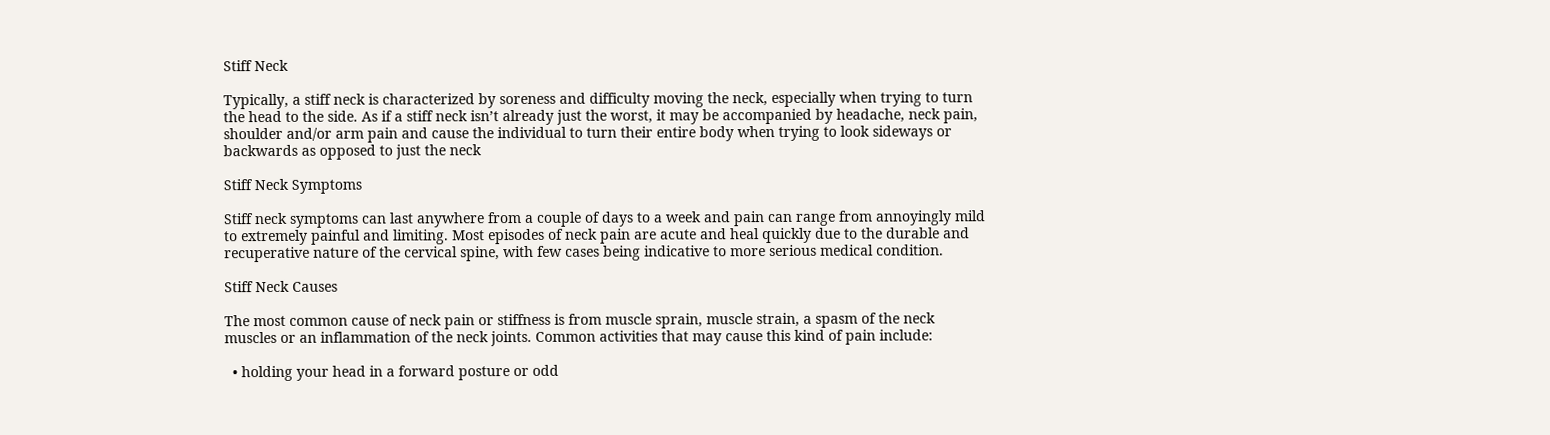Stiff Neck

Typically, a stiff neck is characterized by soreness and difficulty moving the neck, especially when trying to turn the head to the side. As if a stiff neck isn’t already just the worst, it may be accompanied by headache, neck pain, shoulder and/or arm pain and cause the individual to turn their entire body when trying to look sideways or backwards as opposed to just the neck

Stiff Neck Symptoms

Stiff neck symptoms can last anywhere from a couple of days to a week and pain can range from annoyingly mild to extremely painful and limiting. Most episodes of neck pain are acute and heal quickly due to the durable and recuperative nature of the cervical spine, with few cases being indicative to more serious medical condition.

Stiff Neck Causes

The most common cause of neck pain or stiffness is from muscle sprain, muscle strain, a spasm of the neck muscles or an inflammation of the neck joints. Common activities that may cause this kind of pain include:

  • holding your head in a forward posture or odd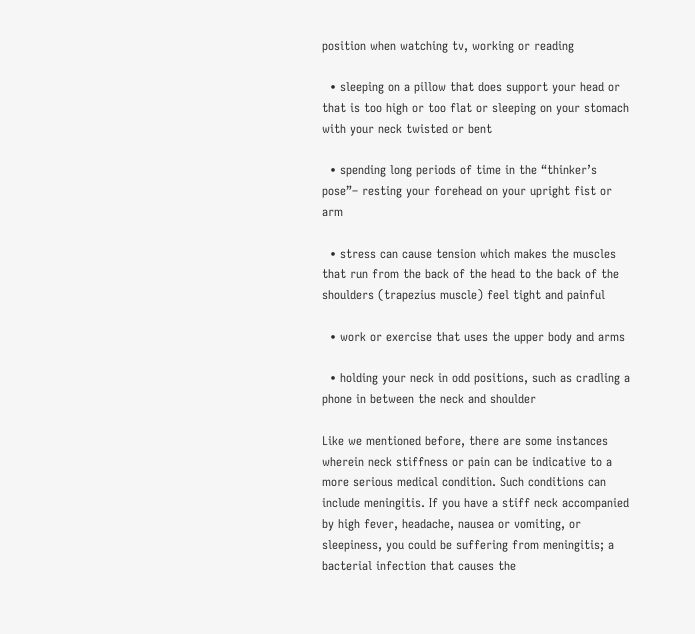position when watching tv, working or reading

  • sleeping on a pillow that does support your head or that is too high or too flat or sleeping on your stomach with your neck twisted or bent

  • spending long periods of time in the “thinker’s pose”– resting your forehead on your upright fist or arm

  • stress can cause tension which makes the muscles that run from the back of the head to the back of the shoulders (trapezius muscle) feel tight and painful

  • work or exercise that uses the upper body and arms

  • holding your neck in odd positions, such as cradling a phone in between the neck and shoulder

Like we mentioned before, there are some instances wherein neck stiffness or pain can be indicative to a more serious medical condition. Such conditions can include meningitis. If you have a stiff neck accompanied by high fever, headache, nausea or vomiting, or sleepiness, you could be suffering from meningitis; a bacterial infection that causes the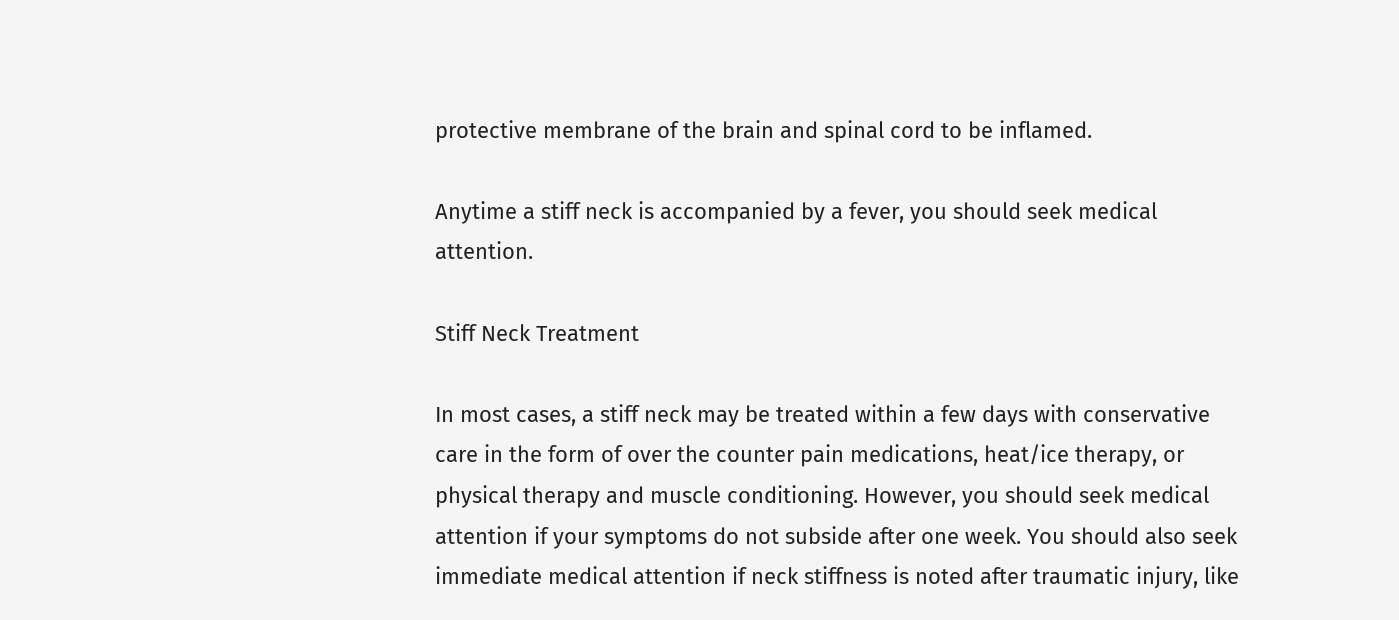protective membrane of the brain and spinal cord to be inflamed.

Anytime a stiff neck is accompanied by a fever, you should seek medical attention.

Stiff Neck Treatment

In most cases, a stiff neck may be treated within a few days with conservative care in the form of over the counter pain medications, heat/ice therapy, or physical therapy and muscle conditioning. However, you should seek medical attention if your symptoms do not subside after one week. You should also seek immediate medical attention if neck stiffness is noted after traumatic injury, like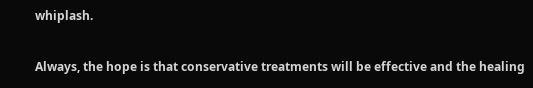whiplash.

Always, the hope is that conservative treatments will be effective and the healing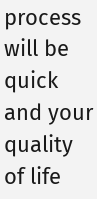process will be quick and your quality of life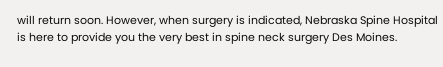will return soon. However, when surgery is indicated, Nebraska Spine Hospital is here to provide you the very best in spine neck surgery Des Moines.